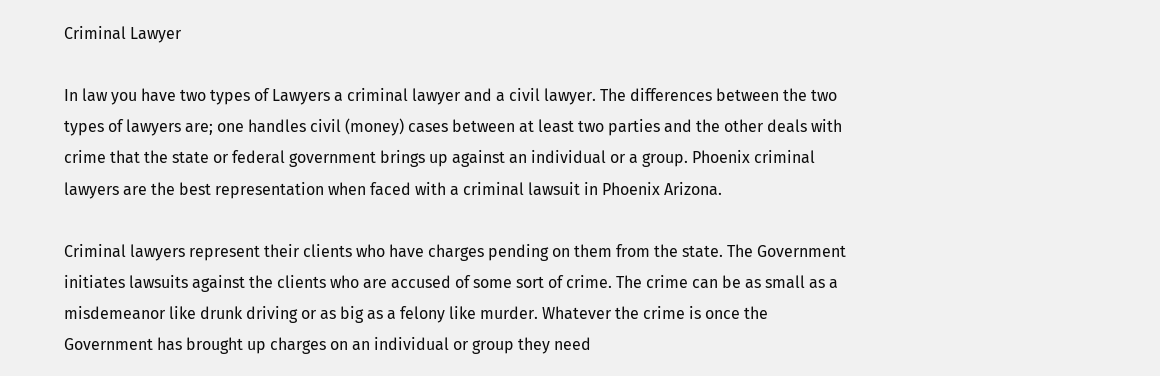Criminal Lawyer

In law you have two types of Lawyers a criminal lawyer and a civil lawyer. The differences between the two types of lawyers are; one handles civil (money) cases between at least two parties and the other deals with crime that the state or federal government brings up against an individual or a group. Phoenix criminal lawyers are the best representation when faced with a criminal lawsuit in Phoenix Arizona.

Criminal lawyers represent their clients who have charges pending on them from the state. The Government initiates lawsuits against the clients who are accused of some sort of crime. The crime can be as small as a misdemeanor like drunk driving or as big as a felony like murder. Whatever the crime is once the Government has brought up charges on an individual or group they need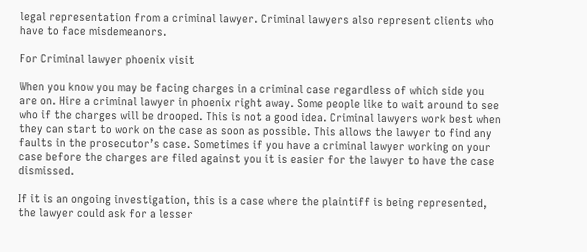legal representation from a criminal lawyer. Criminal lawyers also represent clients who have to face misdemeanors.

For Criminal lawyer phoenix visit

When you know you may be facing charges in a criminal case regardless of which side you are on. Hire a criminal lawyer in phoenix right away. Some people like to wait around to see who if the charges will be drooped. This is not a good idea. Criminal lawyers work best when they can start to work on the case as soon as possible. This allows the lawyer to find any faults in the prosecutor’s case. Sometimes if you have a criminal lawyer working on your case before the charges are filed against you it is easier for the lawyer to have the case dismissed.

If it is an ongoing investigation, this is a case where the plaintiff is being represented, the lawyer could ask for a lesser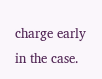charge early in the case.